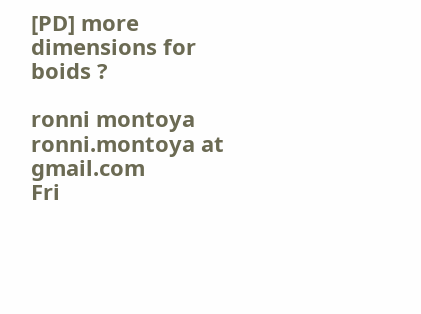[PD] more dimensions for boids ?

ronni montoya ronni.montoya at gmail.com
Fri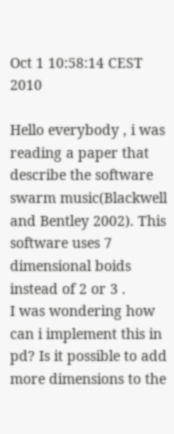Oct 1 10:58:14 CEST 2010

Hello everybody , i was reading a paper that describe the software
swarm music(Blackwell and Bentley 2002). This software uses 7
dimensional boids  instead of 2 or 3 .
I was wondering how can i implement this in pd? Is it possible to add
more dimensions to the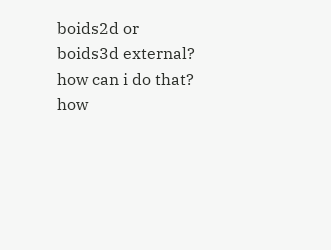boids2d or boids3d external? how can i do that?
how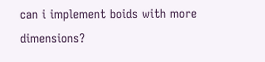can i implement boids with more dimensions?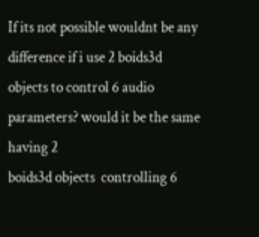If its not possible wouldnt be any difference if i use 2 boids3d
objects to control 6 audio parameters? would it be the same having 2
boids3d objects  controlling 6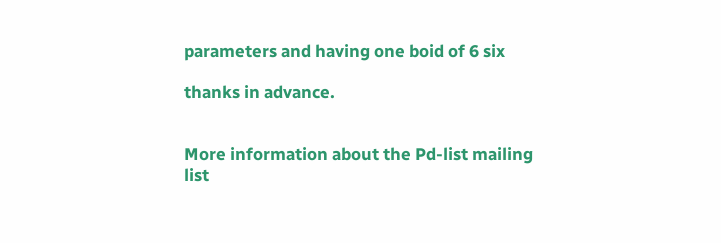parameters and having one boid of 6 six

thanks in advance.


More information about the Pd-list mailing list